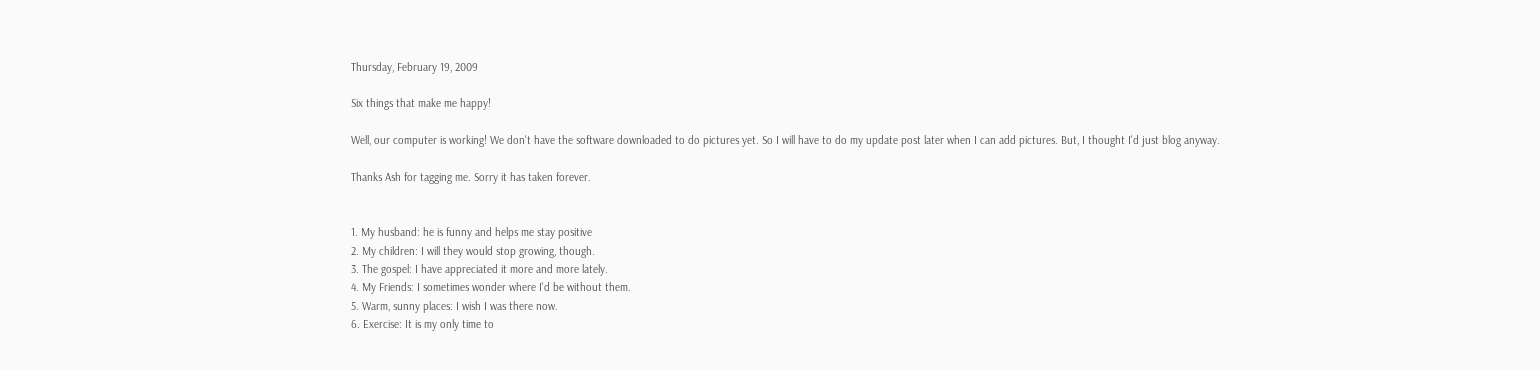Thursday, February 19, 2009

Six things that make me happy!

Well, our computer is working! We don't have the software downloaded to do pictures yet. So I will have to do my update post later when I can add pictures. But, I thought I'd just blog anyway.

Thanks Ash for tagging me. Sorry it has taken forever.


1. My husband: he is funny and helps me stay positive
2. My children: I will they would stop growing, though.
3. The gospel: I have appreciated it more and more lately.
4. My Friends: I sometimes wonder where I'd be without them.
5. Warm, sunny places: I wish I was there now.
6. Exercise: It is my only time to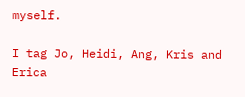myself.

I tag Jo, Heidi, Ang, Kris and Erica